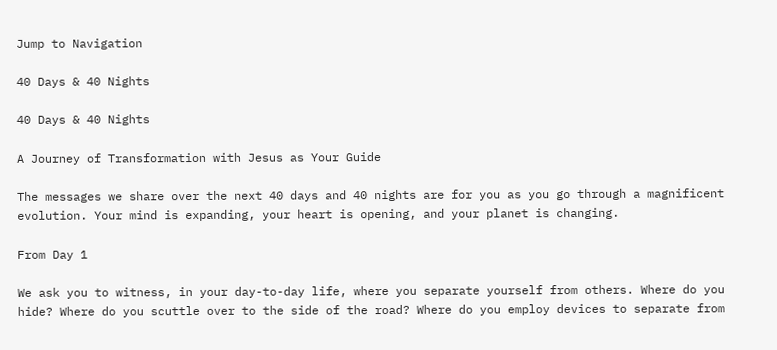Jump to Navigation

40 Days & 40 Nights

40 Days & 40 Nights

A Journey of Transformation with Jesus as Your Guide

The messages we share over the next 40 days and 40 nights are for you as you go through a magnificent evolution. Your mind is expanding, your heart is opening, and your planet is changing.

From Day 1

We ask you to witness, in your day-to-day life, where you separate yourself from others. Where do you hide? Where do you scuttle over to the side of the road? Where do you employ devices to separate from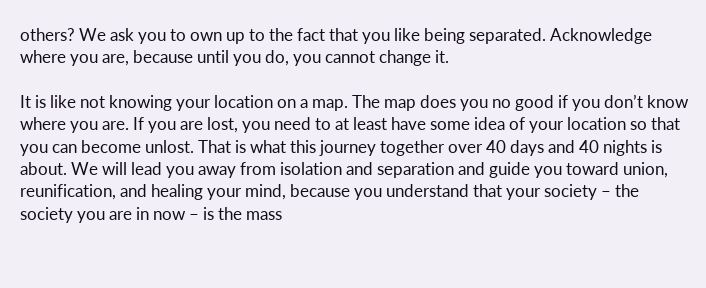others? We ask you to own up to the fact that you like being separated. Acknowledge where you are, because until you do, you cannot change it.

It is like not knowing your location on a map. The map does you no good if you don’t know where you are. If you are lost, you need to at least have some idea of your location so that you can become unlost. That is what this journey together over 40 days and 40 nights is about. We will lead you away from isolation and separation and guide you toward union, reunification, and healing your mind, because you understand that your society – the society you are in now – is the mass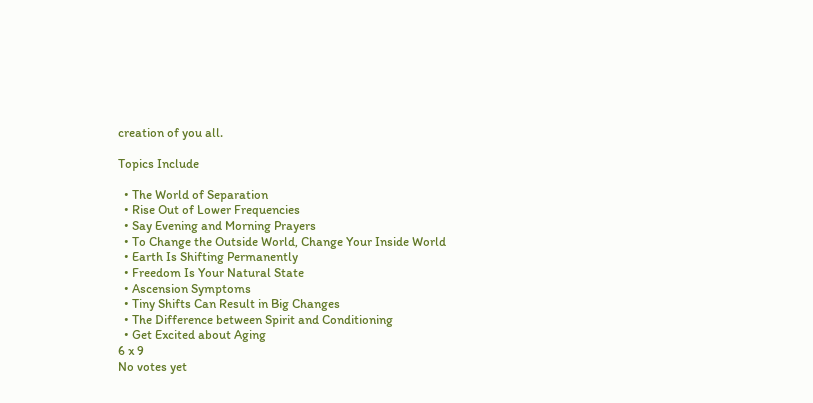creation of you all.

Topics Include

  • The World of Separation
  • Rise Out of Lower Frequencies
  • Say Evening and Morning Prayers
  • To Change the Outside World, Change Your Inside World
  • Earth Is Shifting Permanently
  • Freedom Is Your Natural State
  • Ascension Symptoms
  • Tiny Shifts Can Result in Big Changes
  • The Difference between Spirit and Conditioning
  • Get Excited about Aging
6 x 9
No votes yet